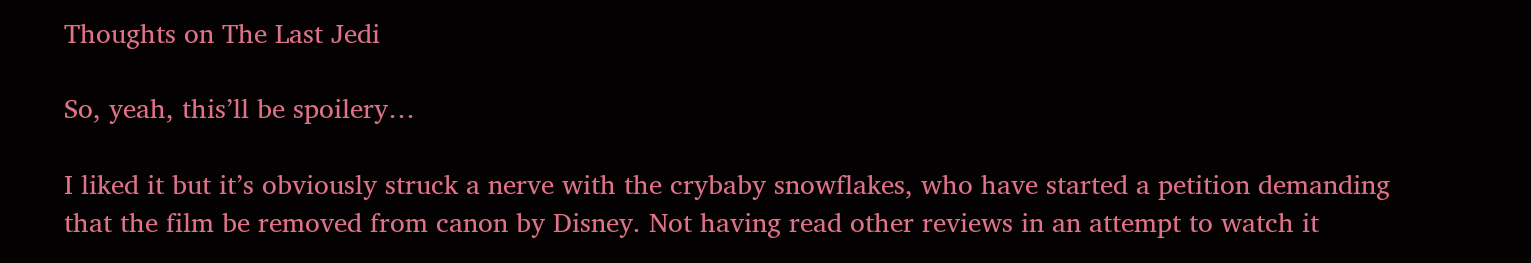Thoughts on The Last Jedi

So, yeah, this’ll be spoilery…

I liked it but it’s obviously struck a nerve with the crybaby snowflakes, who have started a petition demanding that the film be removed from canon by Disney. Not having read other reviews in an attempt to watch it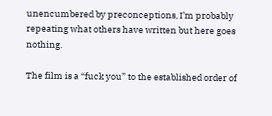unencumbered by preconceptions, I’m probably repeating what others have written but here goes nothing.

The film is a “fuck you” to the established order of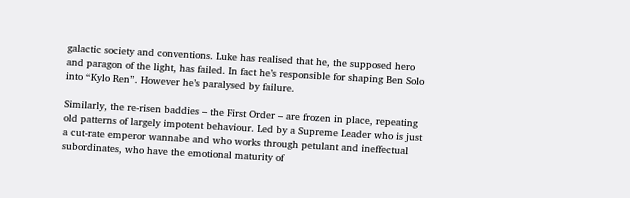galactic society and conventions. Luke has realised that he, the supposed hero and paragon of the light, has failed. In fact he’s responsible for shaping Ben Solo into “Kylo Ren”. However he’s paralysed by failure.

Similarly, the re-risen baddies – the First Order – are frozen in place, repeating old patterns of largely impotent behaviour. Led by a Supreme Leader who is just a cut-rate emperor wannabe and who works through petulant and ineffectual subordinates, who have the emotional maturity of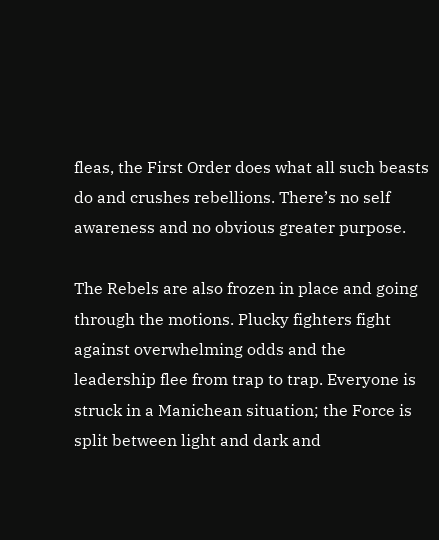fleas, the First Order does what all such beasts do and crushes rebellions. There’s no self awareness and no obvious greater purpose.

The Rebels are also frozen in place and going through the motions. Plucky fighters fight against overwhelming odds and the leadership flee from trap to trap. Everyone is struck in a Manichean situation; the Force is split between light and dark and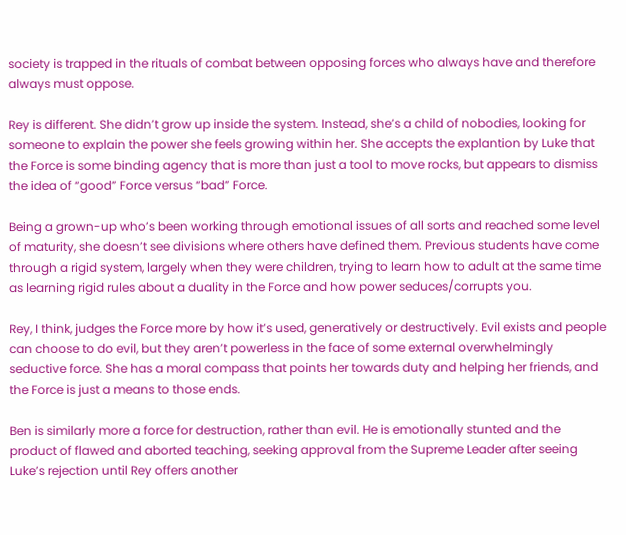society is trapped in the rituals of combat between opposing forces who always have and therefore always must oppose.

Rey is different. She didn’t grow up inside the system. Instead, she’s a child of nobodies, looking for someone to explain the power she feels growing within her. She accepts the explantion by Luke that the Force is some binding agency that is more than just a tool to move rocks, but appears to dismiss the idea of “good” Force versus “bad” Force.

Being a grown-up who’s been working through emotional issues of all sorts and reached some level of maturity, she doesn’t see divisions where others have defined them. Previous students have come through a rigid system, largely when they were children, trying to learn how to adult at the same time as learning rigid rules about a duality in the Force and how power seduces/corrupts you.

Rey, I think, judges the Force more by how it’s used, generatively or destructively. Evil exists and people can choose to do evil, but they aren’t powerless in the face of some external overwhelmingly seductive force. She has a moral compass that points her towards duty and helping her friends, and the Force is just a means to those ends.

Ben is similarly more a force for destruction, rather than evil. He is emotionally stunted and the product of flawed and aborted teaching, seeking approval from the Supreme Leader after seeing Luke’s rejection until Rey offers another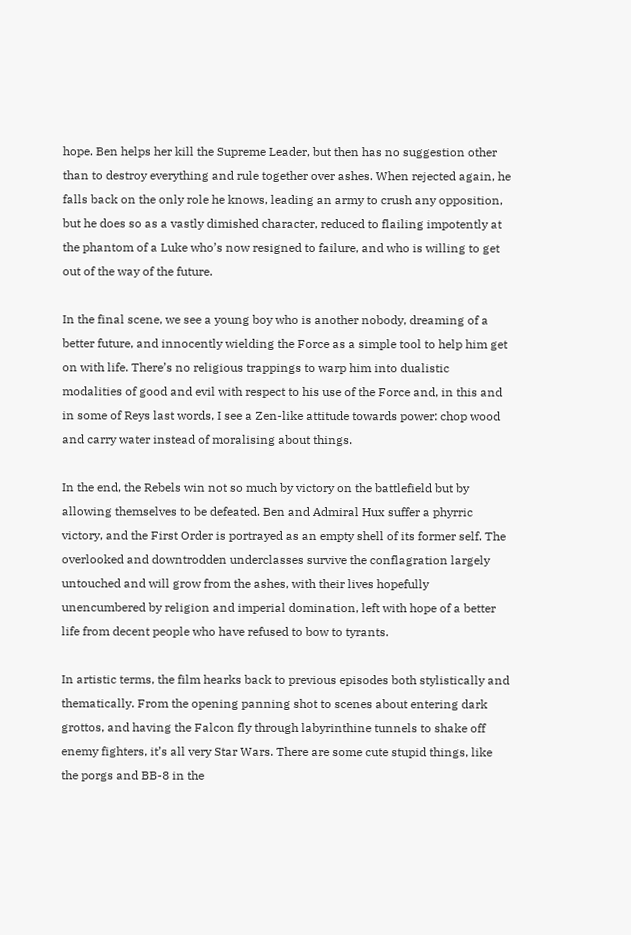hope. Ben helps her kill the Supreme Leader, but then has no suggestion other than to destroy everything and rule together over ashes. When rejected again, he falls back on the only role he knows, leading an army to crush any opposition, but he does so as a vastly dimished character, reduced to flailing impotently at the phantom of a Luke who’s now resigned to failure, and who is willing to get out of the way of the future.

In the final scene, we see a young boy who is another nobody, dreaming of a better future, and innocently wielding the Force as a simple tool to help him get on with life. There’s no religious trappings to warp him into dualistic modalities of good and evil with respect to his use of the Force and, in this and in some of Reys last words, I see a Zen-like attitude towards power: chop wood and carry water instead of moralising about things.

In the end, the Rebels win not so much by victory on the battlefield but by allowing themselves to be defeated. Ben and Admiral Hux suffer a phyrric victory, and the First Order is portrayed as an empty shell of its former self. The overlooked and downtrodden underclasses survive the conflagration largely untouched and will grow from the ashes, with their lives hopefully unencumbered by religion and imperial domination, left with hope of a better life from decent people who have refused to bow to tyrants.

In artistic terms, the film hearks back to previous episodes both stylistically and thematically. From the opening panning shot to scenes about entering dark grottos, and having the Falcon fly through labyrinthine tunnels to shake off enemy fighters, it’s all very Star Wars. There are some cute stupid things, like the porgs and BB-8 in the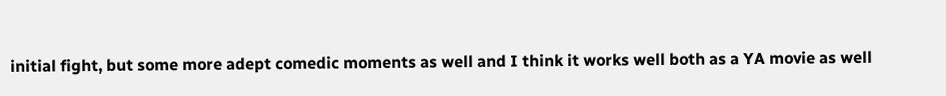initial fight, but some more adept comedic moments as well and I think it works well both as a YA movie as well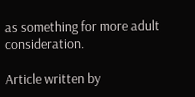as something for more adult consideration.

Article written by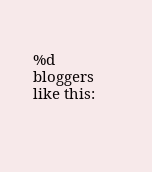%d bloggers like this: